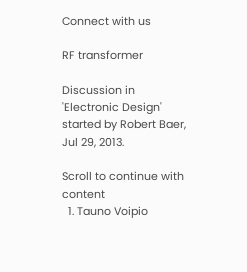Connect with us

RF transformer

Discussion in 'Electronic Design' started by Robert Baer, Jul 29, 2013.

Scroll to continue with content
  1. Tauno Voipio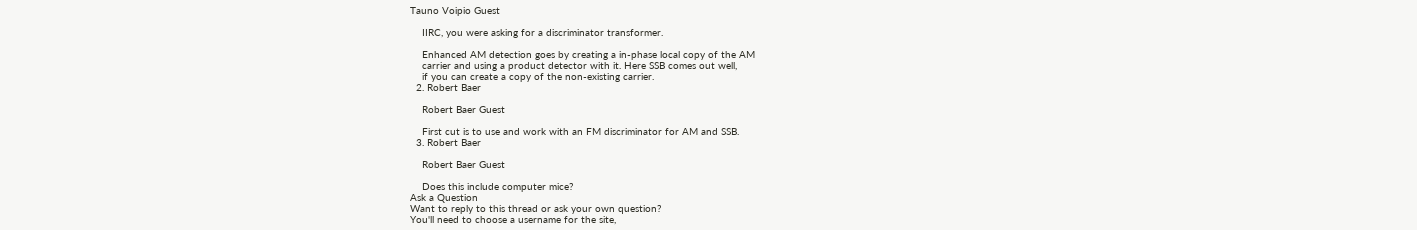Tauno Voipio Guest

    IIRC, you were asking for a discriminator transformer.

    Enhanced AM detection goes by creating a in-phase local copy of the AM
    carrier and using a product detector with it. Here SSB comes out well,
    if you can create a copy of the non-existing carrier.
  2. Robert Baer

    Robert Baer Guest

    First cut is to use and work with an FM discriminator for AM and SSB.
  3. Robert Baer

    Robert Baer Guest

    Does this include computer mice?
Ask a Question
Want to reply to this thread or ask your own question?
You'll need to choose a username for the site,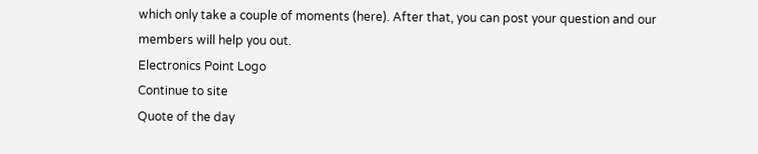which only take a couple of moments (here). After that, you can post your question and our members will help you out.
Electronics Point Logo
Continue to site
Quote of the day